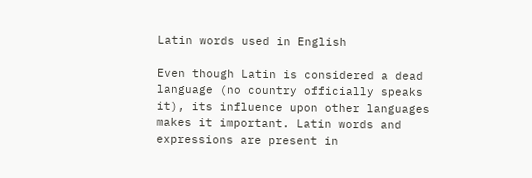Latin words used in English

Even though Latin is considered a dead language (no country officially speaks it), its influence upon other languages makes it important. Latin words and expressions are present in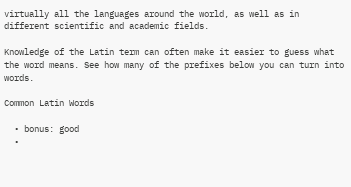virtually all the languages around the world, as well as in different scientific and academic fields.

Knowledge of the Latin term can often make it easier to guess what the word means. See how many of the prefixes below you can turn into words.

Common Latin Words

  • bonus: good
  •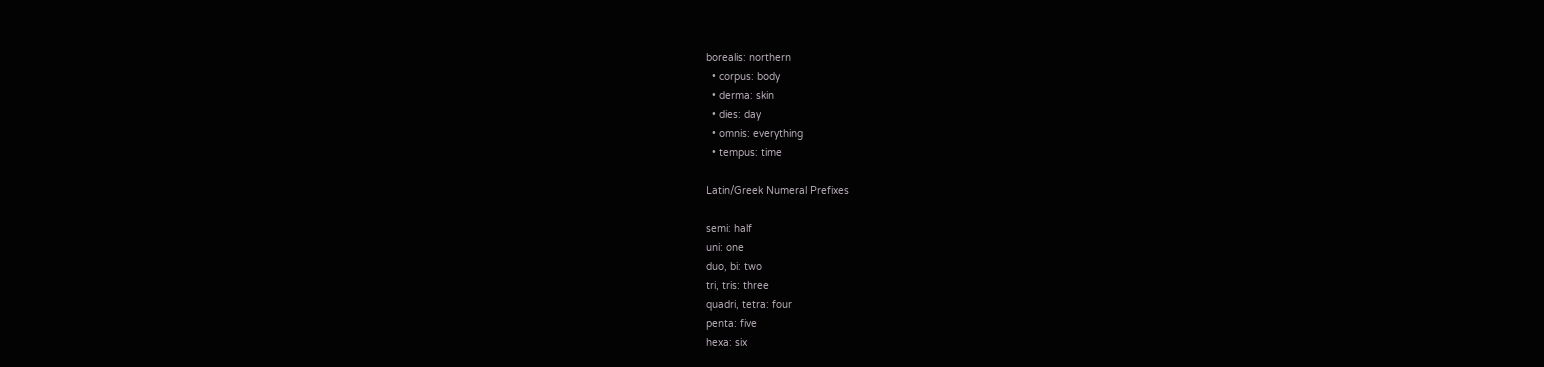borealis: northern
  • corpus: body
  • derma: skin
  • dies: day
  • omnis: everything
  • tempus: time

Latin/Greek Numeral Prefixes

semi: half
uni: one
duo, bi: two
tri, tris: three
quadri, tetra: four
penta: five
hexa: six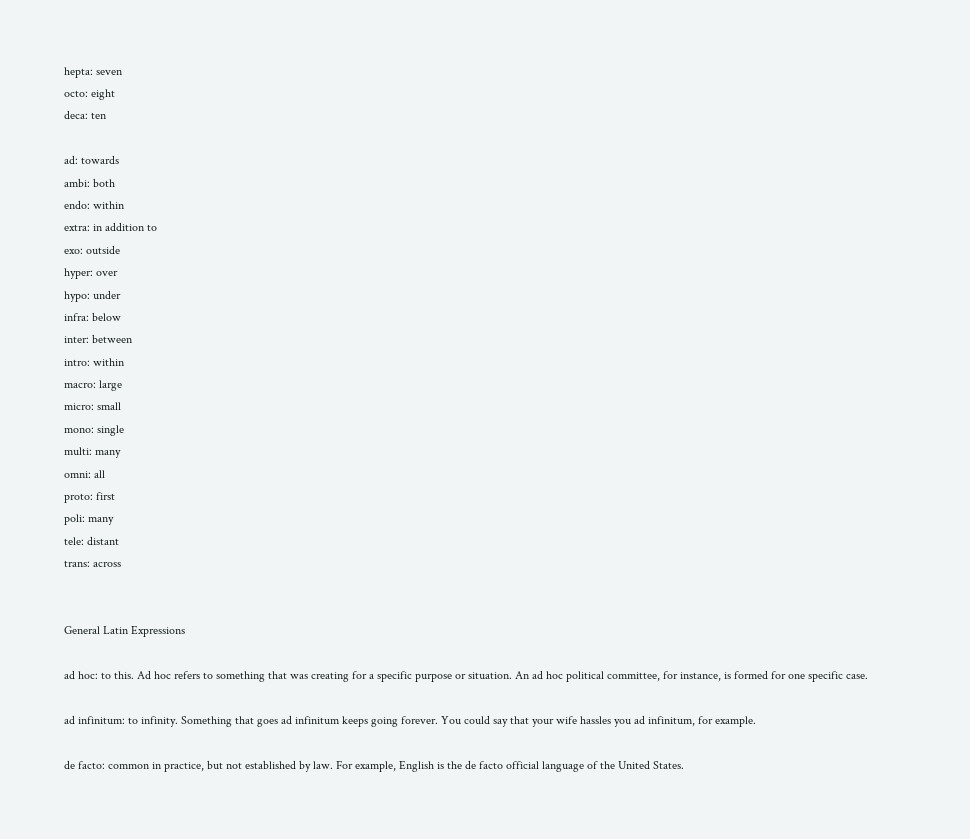hepta: seven
octo: eight
deca: ten

ad: towards
ambi: both
endo: within
extra: in addition to
exo: outside
hyper: over
hypo: under
infra: below
inter: between
intro: within
macro: large
micro: small
mono: single
multi: many
omni: all
proto: first
poli: many
tele: distant
trans: across


General Latin Expressions

ad hoc: to this. Ad hoc refers to something that was creating for a specific purpose or situation. An ad hoc political committee, for instance, is formed for one specific case.

ad infinitum: to infinity. Something that goes ad infinitum keeps going forever. You could say that your wife hassles you ad infinitum, for example.

de facto: common in practice, but not established by law. For example, English is the de facto official language of the United States.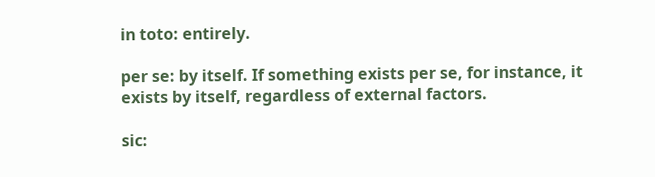in toto: entirely.

per se: by itself. If something exists per se, for instance, it exists by itself, regardless of external factors.

sic: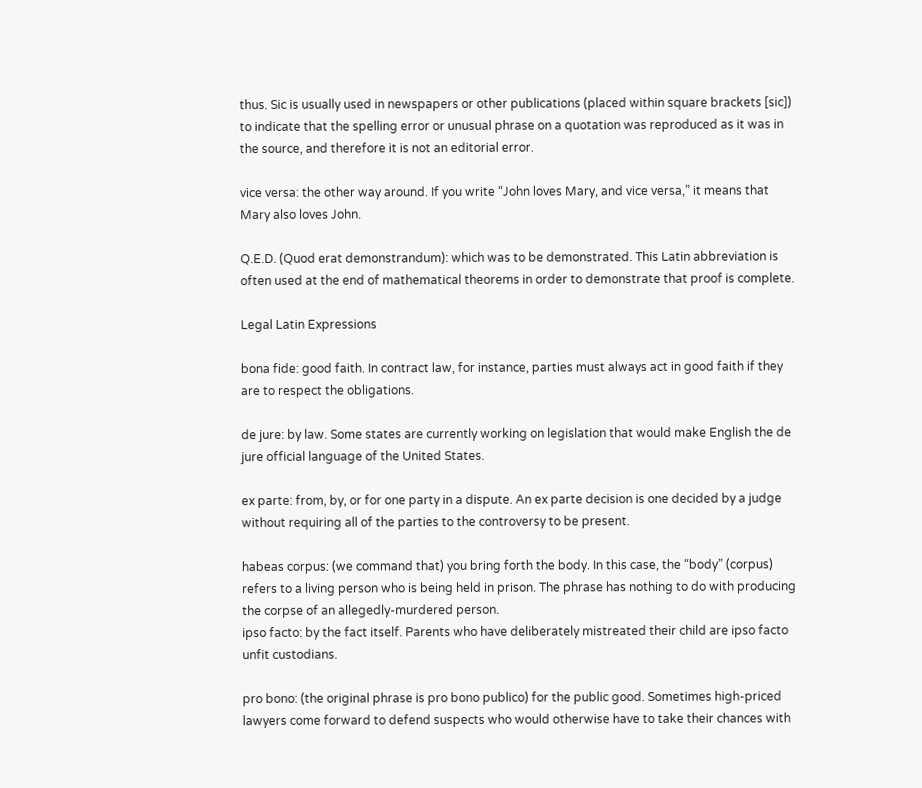thus. Sic is usually used in newspapers or other publications (placed within square brackets [sic]) to indicate that the spelling error or unusual phrase on a quotation was reproduced as it was in the source, and therefore it is not an editorial error.

vice versa: the other way around. If you write “John loves Mary, and vice versa,” it means that Mary also loves John.

Q.E.D. (Quod erat demonstrandum): which was to be demonstrated. This Latin abbreviation is often used at the end of mathematical theorems in order to demonstrate that proof is complete.

Legal Latin Expressions

bona fide: good faith. In contract law, for instance, parties must always act in good faith if they are to respect the obligations.

de jure: by law. Some states are currently working on legislation that would make English the de jure official language of the United States.

ex parte: from, by, or for one party in a dispute. An ex parte decision is one decided by a judge without requiring all of the parties to the controversy to be present.

habeas corpus: (we command that) you bring forth the body. In this case, the “body” (corpus) refers to a living person who is being held in prison. The phrase has nothing to do with producing the corpse of an allegedly-murdered person.
ipso facto: by the fact itself. Parents who have deliberately mistreated their child are ipso facto unfit custodians.

pro bono: (the original phrase is pro bono publico) for the public good. Sometimes high-priced lawyers come forward to defend suspects who would otherwise have to take their chances with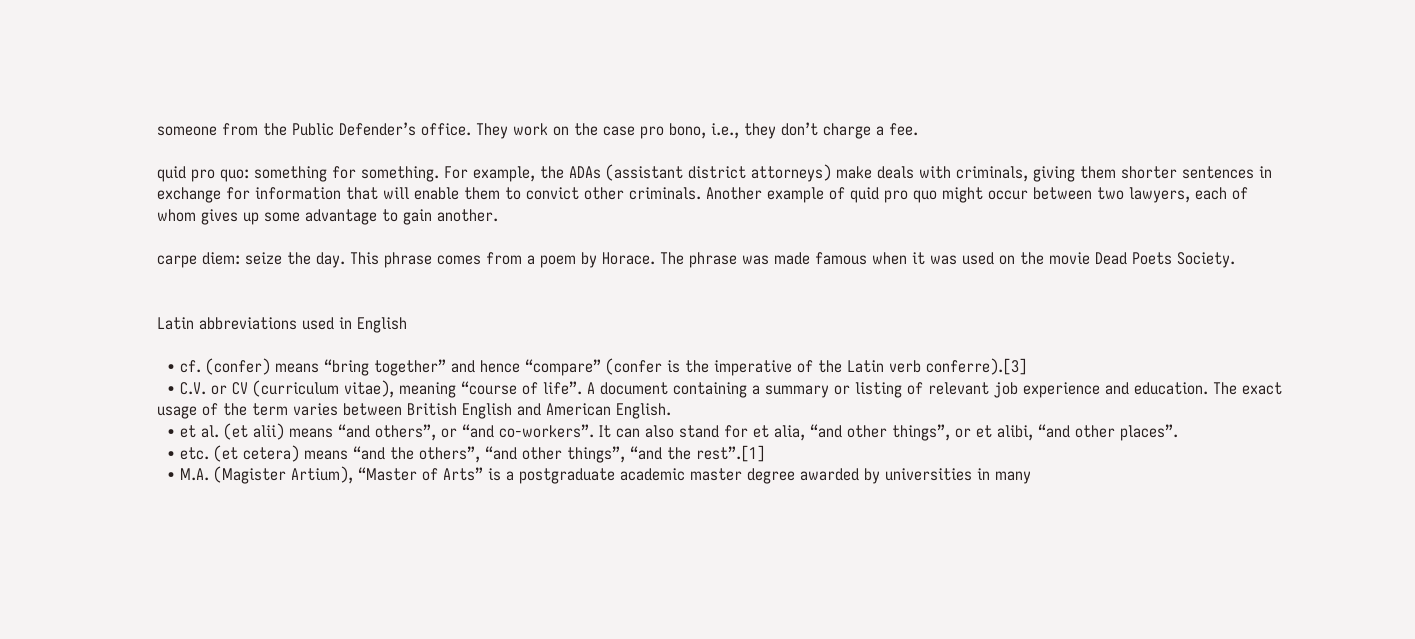someone from the Public Defender’s office. They work on the case pro bono, i.e., they don’t charge a fee.

quid pro quo: something for something. For example, the ADAs (assistant district attorneys) make deals with criminals, giving them shorter sentences in exchange for information that will enable them to convict other criminals. Another example of quid pro quo might occur between two lawyers, each of whom gives up some advantage to gain another.

carpe diem: seize the day. This phrase comes from a poem by Horace. The phrase was made famous when it was used on the movie Dead Poets Society.


Latin abbreviations used in English

  • cf. (confer) means “bring together” and hence “compare” (confer is the imperative of the Latin verb conferre).[3]
  • C.V. or CV (curriculum vitae), meaning “course of life”. A document containing a summary or listing of relevant job experience and education. The exact usage of the term varies between British English and American English.
  • et al. (et alii) means “and others”, or “and co-workers”. It can also stand for et alia, “and other things”, or et alibi, “and other places”.
  • etc. (et cetera) means “and the others”, “and other things”, “and the rest”.[1]
  • M.A. (Magister Artium), “Master of Arts” is a postgraduate academic master degree awarded by universities in many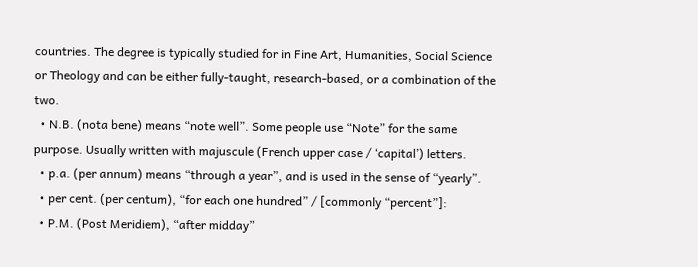countries. The degree is typically studied for in Fine Art, Humanities, Social Science or Theology and can be either fully-taught, research-based, or a combination of the two.
  • N.B. (nota bene) means “note well”. Some people use “Note” for the same purpose. Usually written with majuscule (French upper case / ‘capital’) letters.
  • p.a. (per annum) means “through a year”, and is used in the sense of “yearly”.
  • per cent. (per centum), “for each one hundred” / [commonly “percent”]:
  • P.M. (Post Meridiem), “after midday”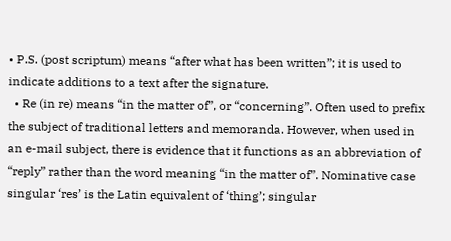• P.S. (post scriptum) means “after what has been written”; it is used to indicate additions to a text after the signature.
  • Re (in re) means “in the matter of”, or “concerning”. Often used to prefix the subject of traditional letters and memoranda. However, when used in an e-mail subject, there is evidence that it functions as an abbreviation of “reply” rather than the word meaning “in the matter of”. Nominative case singular ‘res’ is the Latin equivalent of ‘thing’; singular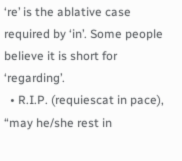‘re’ is the ablative case required by ‘in’. Some people believe it is short for ‘regarding’.
  • R.I.P. (requiescat in pace), “may he/she rest in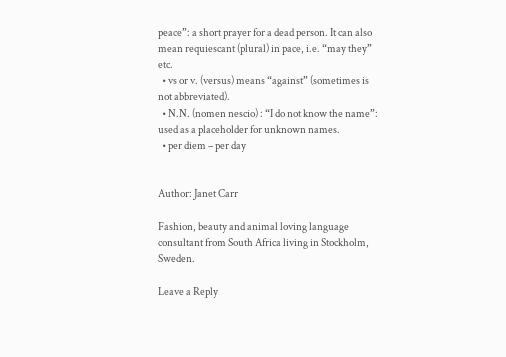peace”: a short prayer for a dead person. It can also mean requiescant (plural) in pace, i.e. “may they” etc.
  • vs or v. (versus) means “against” (sometimes is not abbreviated).
  • N.N. (nomen nescio) : “I do not know the name”: used as a placeholder for unknown names.
  • per diem – per day


Author: Janet Carr

Fashion, beauty and animal loving language consultant from South Africa living in Stockholm, Sweden.

Leave a Reply